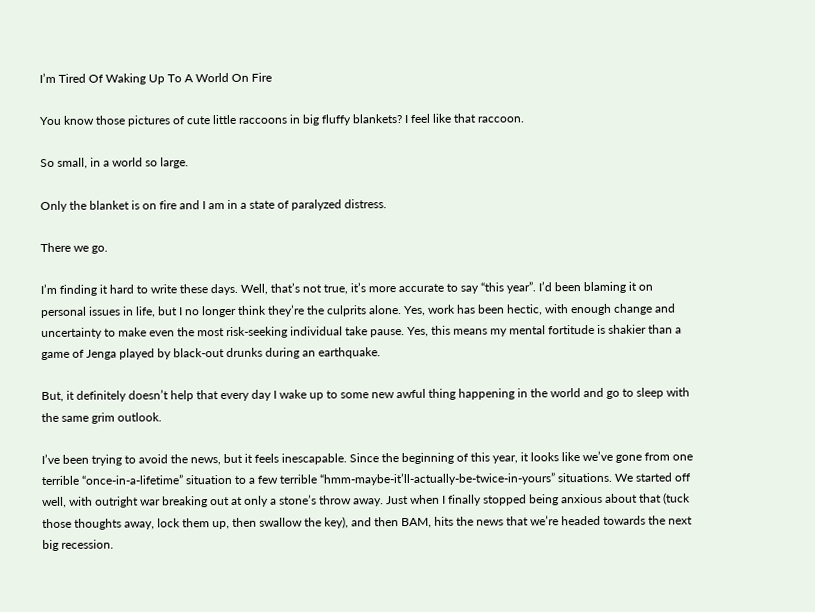I’m Tired Of Waking Up To A World On Fire

You know those pictures of cute little raccoons in big fluffy blankets? I feel like that raccoon.

So small, in a world so large.

Only the blanket is on fire and I am in a state of paralyzed distress.

There we go.

I’m finding it hard to write these days. Well, that’s not true, it’s more accurate to say “this year”. I’d been blaming it on personal issues in life, but I no longer think they’re the culprits alone. Yes, work has been hectic, with enough change and uncertainty to make even the most risk-seeking individual take pause. Yes, this means my mental fortitude is shakier than a game of Jenga played by black-out drunks during an earthquake.

But, it definitely doesn’t help that every day I wake up to some new awful thing happening in the world and go to sleep with the same grim outlook.

I’ve been trying to avoid the news, but it feels inescapable. Since the beginning of this year, it looks like we’ve gone from one terrible “once-in-a-lifetime” situation to a few terrible “hmm-maybe-it’ll-actually-be-twice-in-yours” situations. We started off well, with outright war breaking out at only a stone’s throw away. Just when I finally stopped being anxious about that (tuck those thoughts away, lock them up, then swallow the key), and then BAM, hits the news that we’re headed towards the next big recession.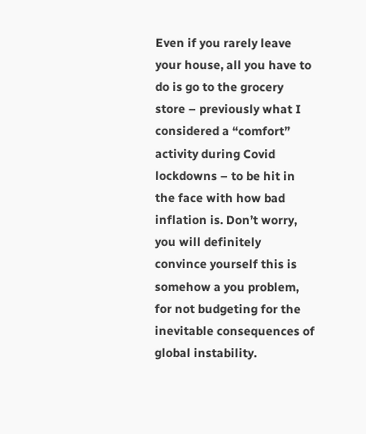Even if you rarely leave your house, all you have to do is go to the grocery store – previously what I considered a “comfort” activity during Covid lockdowns – to be hit in the face with how bad inflation is. Don’t worry, you will definitely convince yourself this is somehow a you problem, for not budgeting for the inevitable consequences of global instability.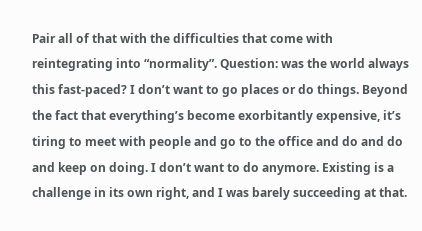Pair all of that with the difficulties that come with reintegrating into “normality”. Question: was the world always this fast-paced? I don’t want to go places or do things. Beyond the fact that everything’s become exorbitantly expensive, it’s tiring to meet with people and go to the office and do and do and keep on doing. I don’t want to do anymore. Existing is a challenge in its own right, and I was barely succeeding at that.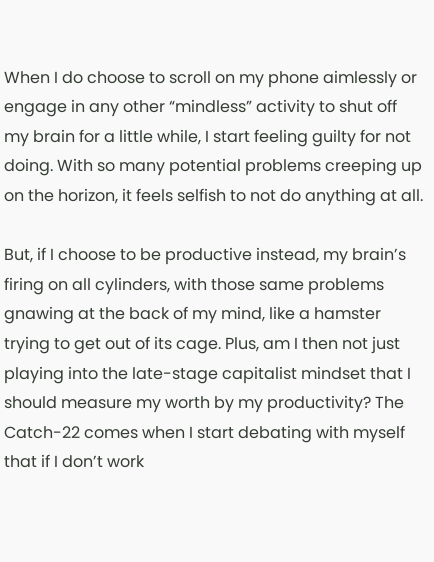When I do choose to scroll on my phone aimlessly or engage in any other “mindless” activity to shut off my brain for a little while, I start feeling guilty for not doing. With so many potential problems creeping up on the horizon, it feels selfish to not do anything at all.

But, if I choose to be productive instead, my brain’s firing on all cylinders, with those same problems gnawing at the back of my mind, like a hamster trying to get out of its cage. Plus, am I then not just playing into the late-stage capitalist mindset that I should measure my worth by my productivity? The Catch-22 comes when I start debating with myself that if I don’t work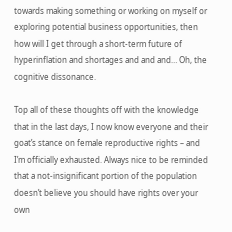towards making something or working on myself or exploring potential business opportunities, then how will I get through a short-term future of hyperinflation and shortages and and and… Oh, the cognitive dissonance.

Top all of these thoughts off with the knowledge that in the last days, I now know everyone and their goat’s stance on female reproductive rights – and I’m officially exhausted. Always nice to be reminded that a not-insignificant portion of the population doesn’t believe you should have rights over your own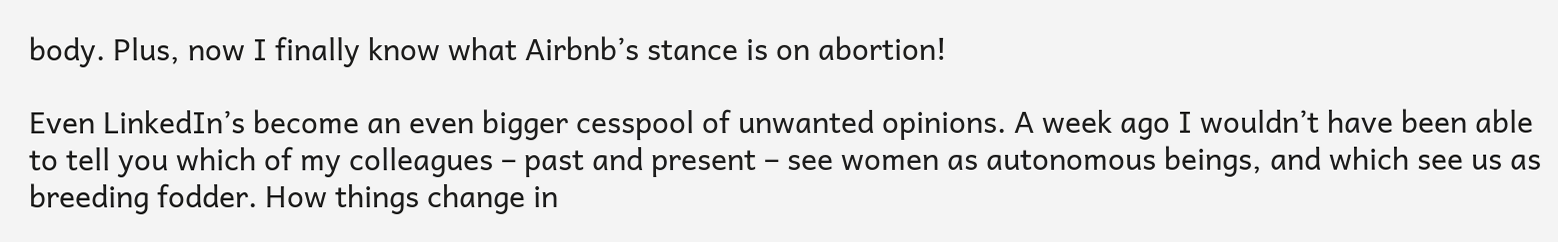body. Plus, now I finally know what Airbnb’s stance is on abortion!

Even LinkedIn’s become an even bigger cesspool of unwanted opinions. A week ago I wouldn’t have been able to tell you which of my colleagues – past and present – see women as autonomous beings, and which see us as breeding fodder. How things change in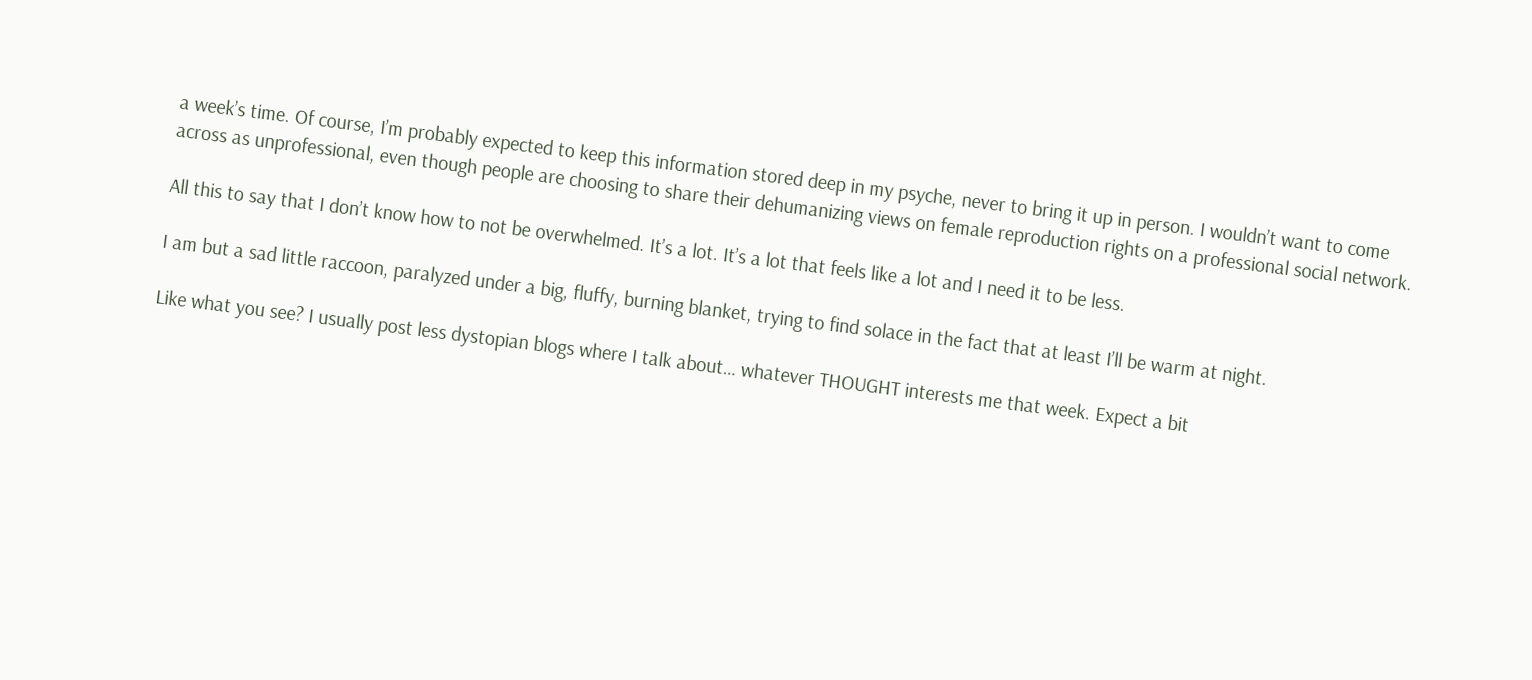a week’s time. Of course, I’m probably expected to keep this information stored deep in my psyche, never to bring it up in person. I wouldn’t want to come across as unprofessional, even though people are choosing to share their dehumanizing views on female reproduction rights on a professional social network.

All this to say that I don’t know how to not be overwhelmed. It’s a lot. It’s a lot that feels like a lot and I need it to be less.

I am but a sad little raccoon, paralyzed under a big, fluffy, burning blanket, trying to find solace in the fact that at least I’ll be warm at night.

Like what you see? I usually post less dystopian blogs where I talk about… whatever THOUGHT interests me that week. Expect a bit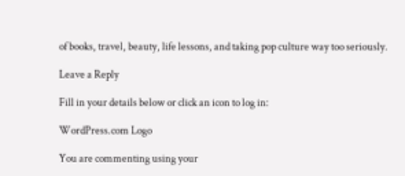of books, travel, beauty, life lessons, and taking pop culture way too seriously.

Leave a Reply

Fill in your details below or click an icon to log in:

WordPress.com Logo

You are commenting using your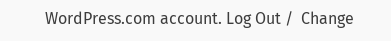WordPress.com account. Log Out /  Change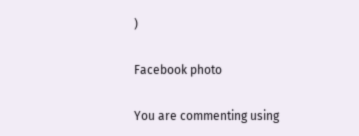)

Facebook photo

You are commenting using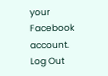your Facebook account. Log Out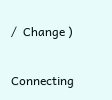/  Change )

Connecting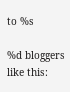to %s

%d bloggers like this: